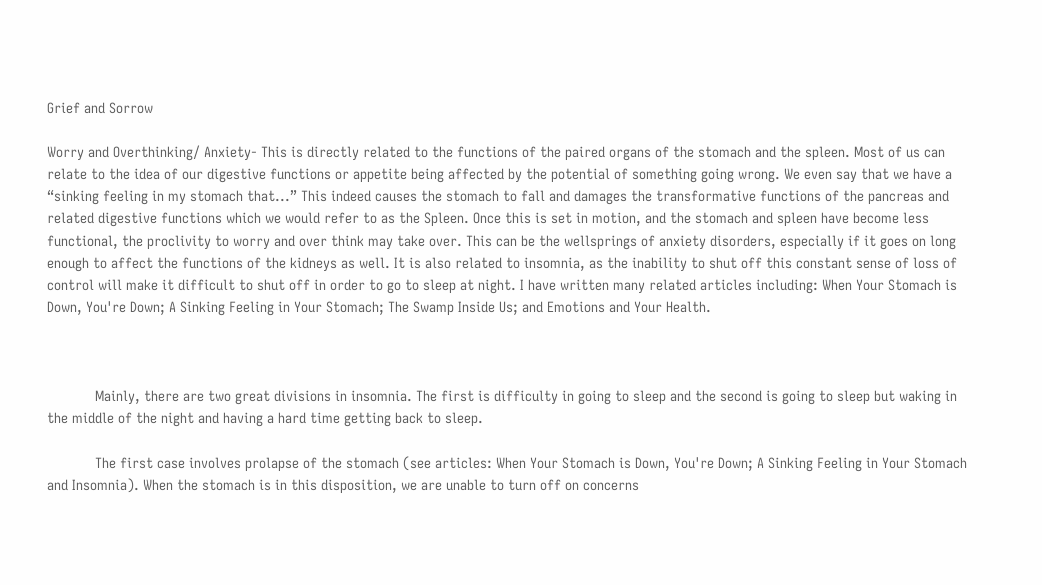Grief and Sorrow

Worry and Overthinking/ Anxiety- This is directly related to the functions of the paired organs of the stomach and the spleen. Most of us can relate to the idea of our digestive functions or appetite being affected by the potential of something going wrong. We even say that we have a “sinking feeling in my stomach that...” This indeed causes the stomach to fall and damages the transformative functions of the pancreas and related digestive functions which we would refer to as the Spleen. Once this is set in motion, and the stomach and spleen have become less functional, the proclivity to worry and over think may take over. This can be the wellsprings of anxiety disorders, especially if it goes on long enough to affect the functions of the kidneys as well. It is also related to insomnia, as the inability to shut off this constant sense of loss of control will make it difficult to shut off in order to go to sleep at night. I have written many related articles including: When Your Stomach is Down, You're Down; A Sinking Feeling in Your Stomach; The Swamp Inside Us; and Emotions and Your Health.



            Mainly, there are two great divisions in insomnia. The first is difficulty in going to sleep and the second is going to sleep but waking in the middle of the night and having a hard time getting back to sleep.

            The first case involves prolapse of the stomach (see articles: When Your Stomach is Down, You're Down; A Sinking Feeling in Your Stomach and Insomnia). When the stomach is in this disposition, we are unable to turn off on concerns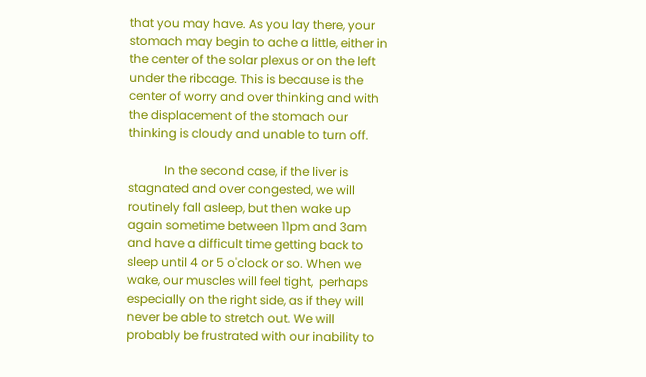that you may have. As you lay there, your stomach may begin to ache a little, either in the center of the solar plexus or on the left under the ribcage. This is because is the center of worry and over thinking and with the displacement of the stomach our thinking is cloudy and unable to turn off.

            In the second case, if the liver is stagnated and over congested, we will routinely fall asleep, but then wake up again sometime between 11pm and 3am and have a difficult time getting back to sleep until 4 or 5 o'clock or so. When we wake, our muscles will feel tight,  perhaps especially on the right side, as if they will never be able to stretch out. We will probably be frustrated with our inability to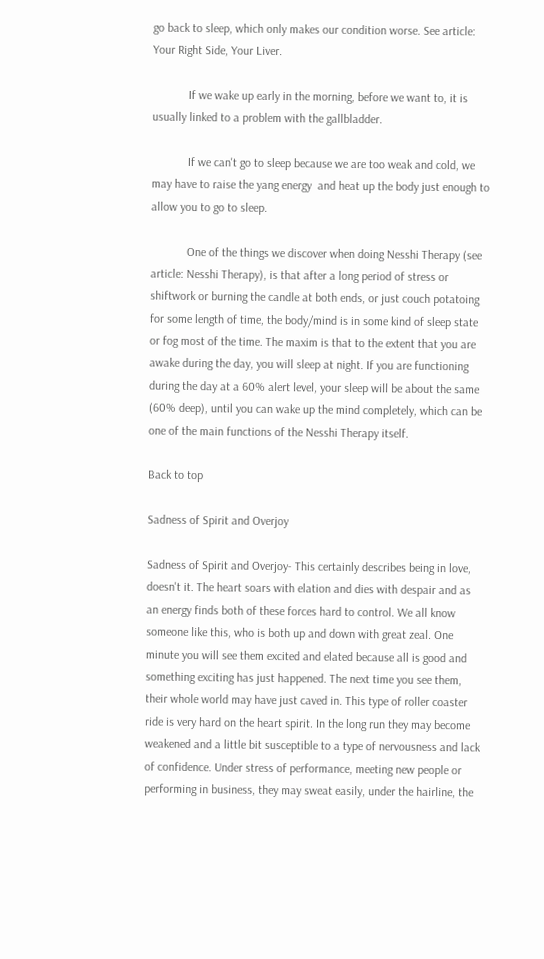go back to sleep, which only makes our condition worse. See article: Your Right Side, Your Liver.

            If we wake up early in the morning, before we want to, it is usually linked to a problem with the gallbladder.

            If we can't go to sleep because we are too weak and cold, we may have to raise the yang energy  and heat up the body just enough to allow you to go to sleep.

            One of the things we discover when doing Nesshi Therapy (see article: Nesshi Therapy), is that after a long period of stress or shiftwork or burning the candle at both ends, or just couch potatoing for some length of time, the body/mind is in some kind of sleep state or fog most of the time. The maxim is that to the extent that you are awake during the day, you will sleep at night. If you are functioning during the day at a 60% alert level, your sleep will be about the same (60% deep), until you can wake up the mind completely, which can be one of the main functions of the Nesshi Therapy itself.

Back to top

Sadness of Spirit and Overjoy

Sadness of Spirit and Overjoy- This certainly describes being in love, doesn't it. The heart soars with elation and dies with despair and as an energy finds both of these forces hard to control. We all know someone like this, who is both up and down with great zeal. One minute you will see them excited and elated because all is good and something exciting has just happened. The next time you see them, their whole world may have just caved in. This type of roller coaster ride is very hard on the heart spirit. In the long run they may become weakened and a little bit susceptible to a type of nervousness and lack of confidence. Under stress of performance, meeting new people or performing in business, they may sweat easily, under the hairline, the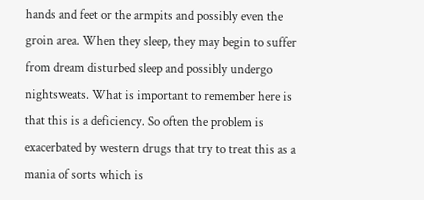hands and feet or the armpits and possibly even the groin area. When they sleep, they may begin to suffer from dream disturbed sleep and possibly undergo nightsweats. What is important to remember here is that this is a deficiency. So often the problem is exacerbated by western drugs that try to treat this as a mania of sorts which is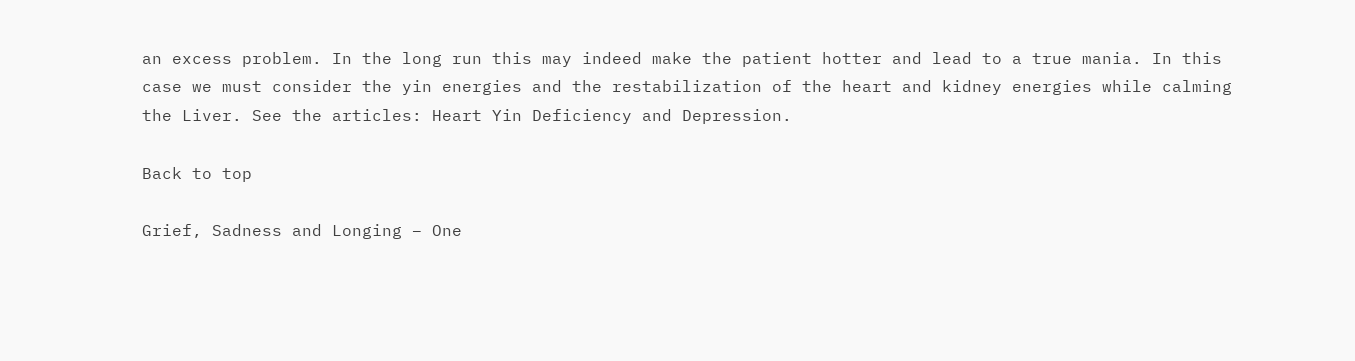an excess problem. In the long run this may indeed make the patient hotter and lead to a true mania. In this case we must consider the yin energies and the restabilization of the heart and kidney energies while calming the Liver. See the articles: Heart Yin Deficiency and Depression.

Back to top

Grief, Sadness and Longing – One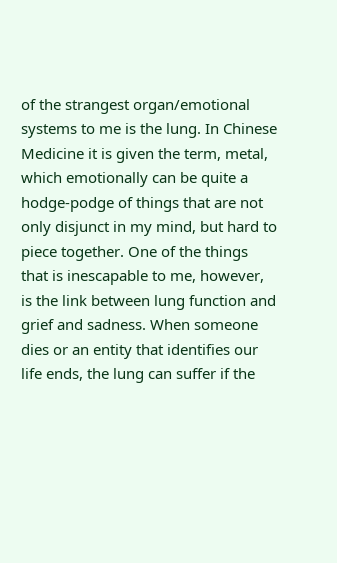of the strangest organ/emotional systems to me is the lung. In Chinese Medicine it is given the term, metal, which emotionally can be quite a hodge-podge of things that are not only disjunct in my mind, but hard to piece together. One of the things that is inescapable to me, however, is the link between lung function and grief and sadness. When someone dies or an entity that identifies our life ends, the lung can suffer if the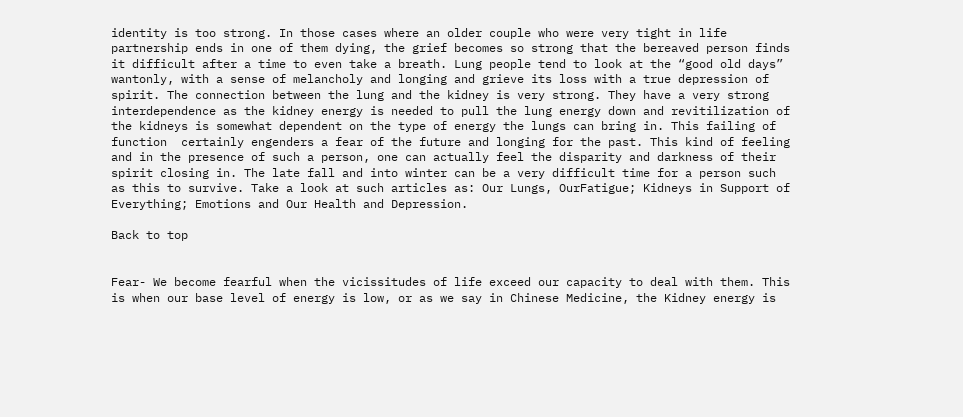identity is too strong. In those cases where an older couple who were very tight in life partnership ends in one of them dying, the grief becomes so strong that the bereaved person finds it difficult after a time to even take a breath. Lung people tend to look at the “good old days” wantonly, with a sense of melancholy and longing and grieve its loss with a true depression of spirit. The connection between the lung and the kidney is very strong. They have a very strong interdependence as the kidney energy is needed to pull the lung energy down and revitilization of the kidneys is somewhat dependent on the type of energy the lungs can bring in. This failing of function  certainly engenders a fear of the future and longing for the past. This kind of feeling and in the presence of such a person, one can actually feel the disparity and darkness of their spirit closing in. The late fall and into winter can be a very difficult time for a person such as this to survive. Take a look at such articles as: Our Lungs, OurFatigue; Kidneys in Support of Everything; Emotions and Our Health and Depression.

Back to top


Fear- We become fearful when the vicissitudes of life exceed our capacity to deal with them. This is when our base level of energy is low, or as we say in Chinese Medicine, the Kidney energy is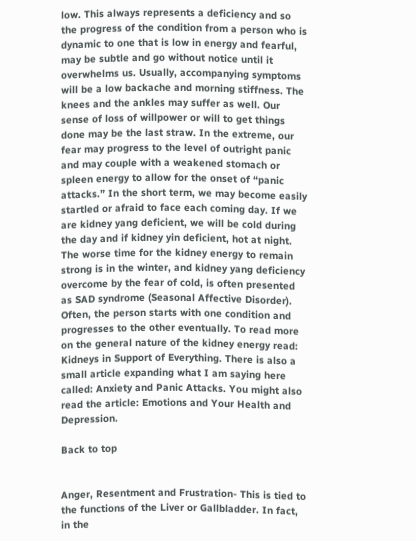low. This always represents a deficiency and so the progress of the condition from a person who is dynamic to one that is low in energy and fearful, may be subtle and go without notice until it overwhelms us. Usually, accompanying symptoms will be a low backache and morning stiffness. The knees and the ankles may suffer as well. Our sense of loss of willpower or will to get things done may be the last straw. In the extreme, our fear may progress to the level of outright panic and may couple with a weakened stomach or spleen energy to allow for the onset of “panic attacks.” In the short term, we may become easily startled or afraid to face each coming day. If we are kidney yang deficient, we will be cold during the day and if kidney yin deficient, hot at night. The worse time for the kidney energy to remain strong is in the winter, and kidney yang deficiency overcome by the fear of cold, is often presented as SAD syndrome (Seasonal Affective Disorder). Often, the person starts with one condition and progresses to the other eventually. To read more on the general nature of the kidney energy read: Kidneys in Support of Everything. There is also a small article expanding what I am saying here called: Anxiety and Panic Attacks. You might also read the article: Emotions and Your Health and Depression.

Back to top


Anger, Resentment and Frustration- This is tied to the functions of the Liver or Gallbladder. In fact, in the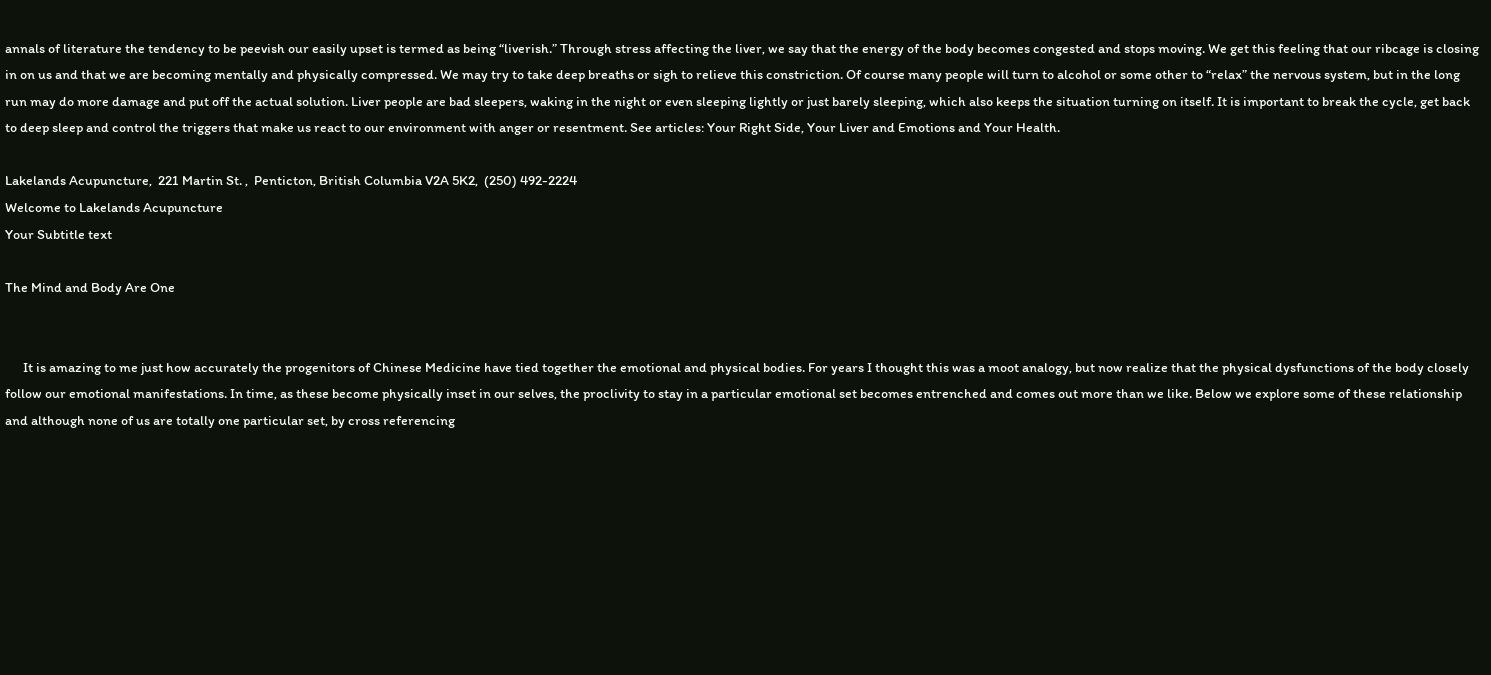annals of literature the tendency to be peevish our easily upset is termed as being “liverish.” Through stress affecting the liver, we say that the energy of the body becomes congested and stops moving. We get this feeling that our ribcage is closing in on us and that we are becoming mentally and physically compressed. We may try to take deep breaths or sigh to relieve this constriction. Of course many people will turn to alcohol or some other to “relax” the nervous system, but in the long run may do more damage and put off the actual solution. Liver people are bad sleepers, waking in the night or even sleeping lightly or just barely sleeping, which also keeps the situation turning on itself. It is important to break the cycle, get back to deep sleep and control the triggers that make us react to our environment with anger or resentment. See articles: Your Right Side, Your Liver and Emotions and Your Health.

Lakelands Acupuncture,  221 Martin St. ,  Penticton, British Columbia V2A 5K2,  (250) 492-2224
Welcome to Lakelands Acupuncture
Your Subtitle text

The Mind and Body Are One


      It is amazing to me just how accurately the progenitors of Chinese Medicine have tied together the emotional and physical bodies. For years I thought this was a moot analogy, but now realize that the physical dysfunctions of the body closely follow our emotional manifestations. In time, as these become physically inset in our selves, the proclivity to stay in a particular emotional set becomes entrenched and comes out more than we like. Below we explore some of these relationship and although none of us are totally one particular set, by cross referencing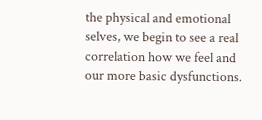the physical and emotional selves, we begin to see a real correlation how we feel and our more basic dysfunctions.